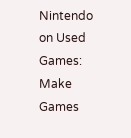Nintendo on Used Games: Make Games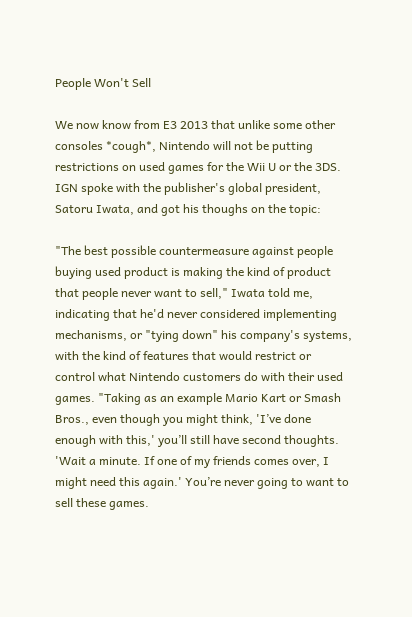People Won't Sell

We now know from E3 2013 that unlike some other consoles *cough*, Nintendo will not be putting restrictions on used games for the Wii U or the 3DS. IGN spoke with the publisher's global president, Satoru Iwata, and got his thoughs on the topic:

"The best possible countermeasure against people buying used product is making the kind of product that people never want to sell," Iwata told me, indicating that he'd never considered implementing mechanisms, or "tying down" his company's systems, with the kind of features that would restrict or control what Nintendo customers do with their used games. "Taking as an example Mario Kart or Smash Bros., even though you might think, 'I’ve done enough with this,' you’ll still have second thoughts. 'Wait a minute. If one of my friends comes over, I might need this again.' You’re never going to want to sell these games.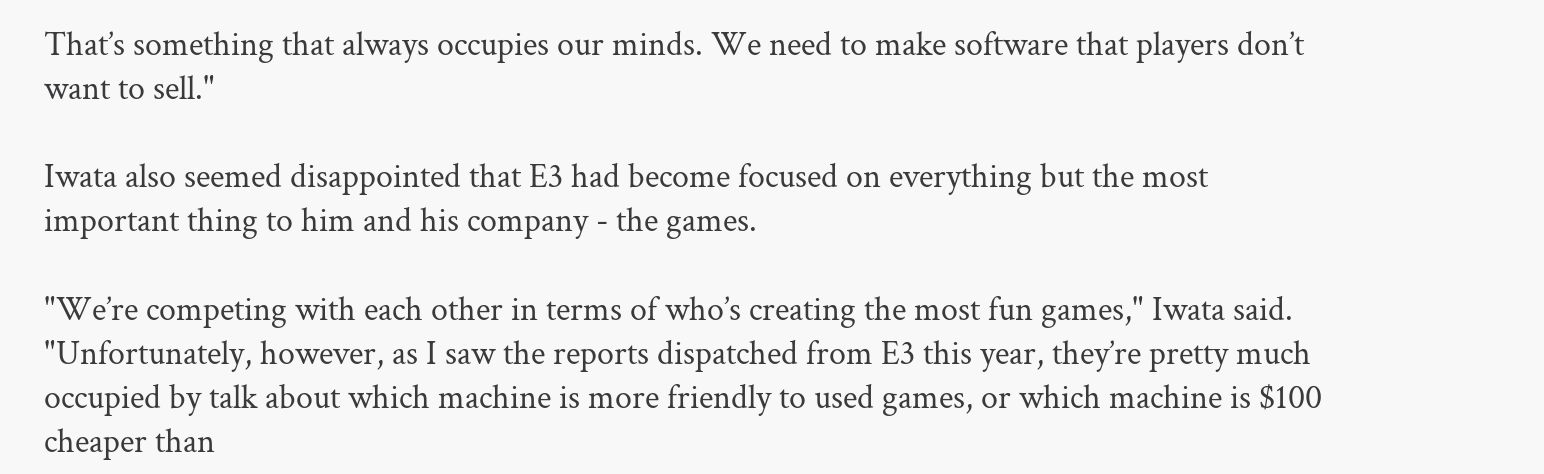That’s something that always occupies our minds. We need to make software that players don’t want to sell."

Iwata also seemed disappointed that E3 had become focused on everything but the most important thing to him and his company - the games.

"We’re competing with each other in terms of who’s creating the most fun games," Iwata said. "Unfortunately, however, as I saw the reports dispatched from E3 this year, they’re pretty much occupied by talk about which machine is more friendly to used games, or which machine is $100 cheaper than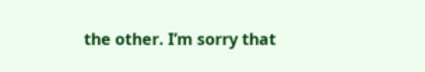the other. I’m sorry that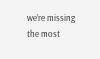we’re missing the most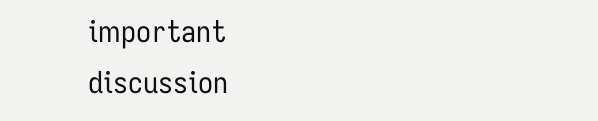important discussion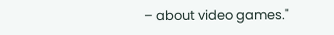– about video games."